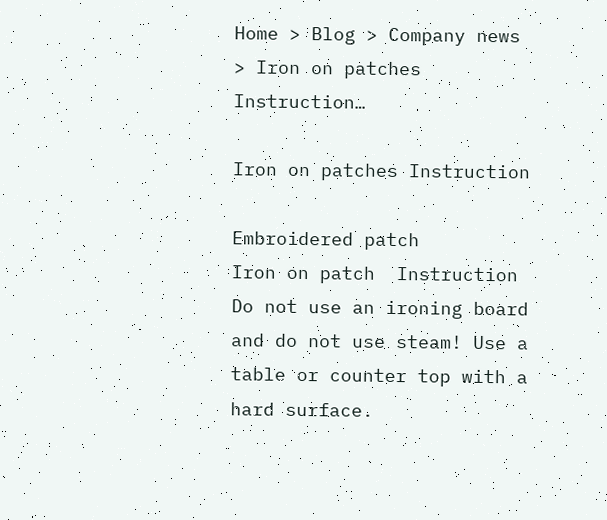Home > Blog > Company news > Iron on patches Instruction…

Iron on patches Instruction

Embroidered patch
Iron on patch  Instruction
Do not use an ironing board and do not use steam! Use a table or counter top with a hard surface.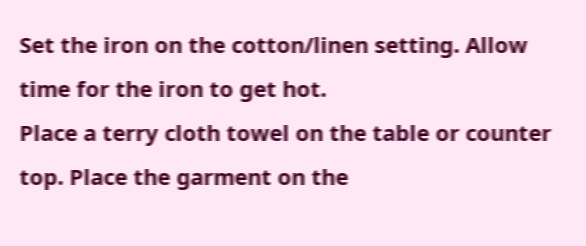Set the iron on the cotton/linen setting. Allow time for the iron to get hot.
Place a terry cloth towel on the table or counter top. Place the garment on the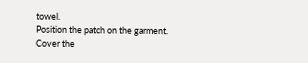towel.
Position the patch on the garment.
Cover the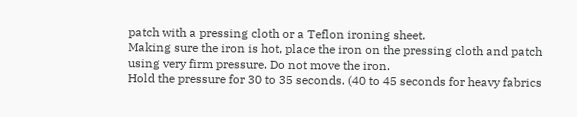patch with a pressing cloth or a Teflon ironing sheet.
Making sure the iron is hot, place the iron on the pressing cloth and patch using very firm pressure. Do not move the iron.
Hold the pressure for 30 to 35 seconds. (40 to 45 seconds for heavy fabrics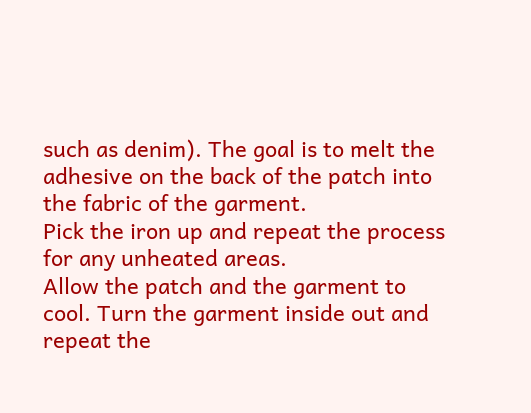such as denim). The goal is to melt the adhesive on the back of the patch into the fabric of the garment.
Pick the iron up and repeat the process for any unheated areas.
Allow the patch and the garment to cool. Turn the garment inside out and repeat the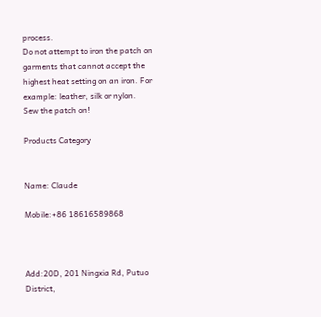process.
Do not attempt to iron the patch on garments that cannot accept the highest heat setting on an iron. For example: leather, silk or nylon.
Sew the patch on!

Products Category


Name: Claude

Mobile:+86 18616589868



Add:20D, 201 Ningxia Rd, Putuo District,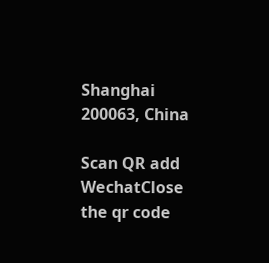Shanghai 200063, China

Scan QR add WechatClose
the qr code